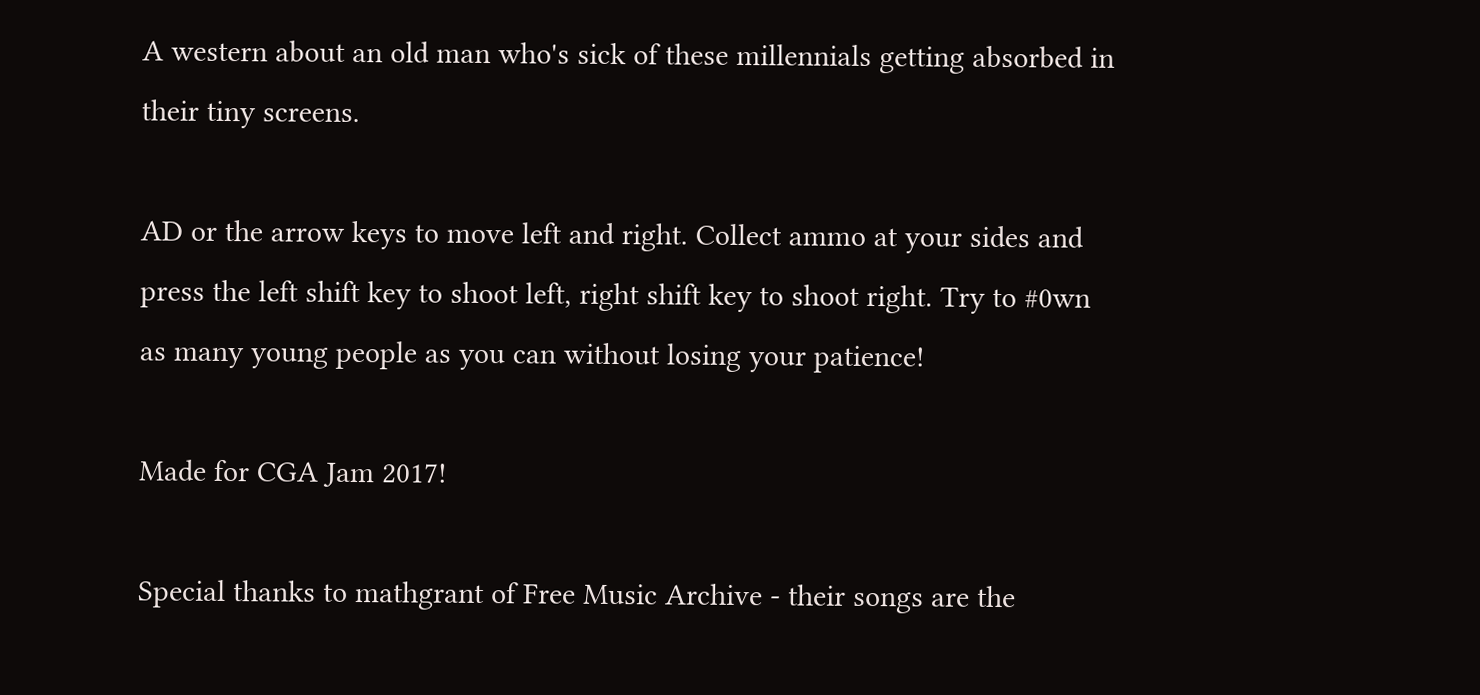A western about an old man who's sick of these millennials getting absorbed in their tiny screens.

AD or the arrow keys to move left and right. Collect ammo at your sides and press the left shift key to shoot left, right shift key to shoot right. Try to #0wn as many young people as you can without losing your patience!

Made for CGA Jam 2017!

Special thanks to mathgrant of Free Music Archive - their songs are the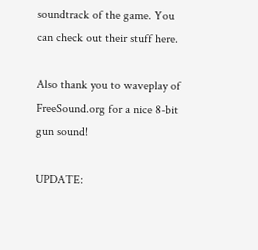soundtrack of the game. You can check out their stuff here.

Also thank you to waveplay of FreeSound.org for a nice 8-bit gun sound!

UPDATE: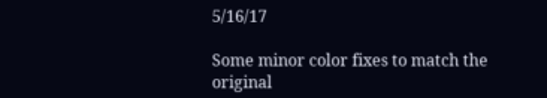5/16/17

Some minor color fixes to match the original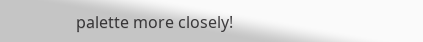palette more closely!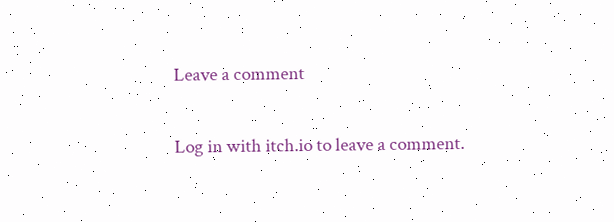Leave a comment

Log in with itch.io to leave a comment.